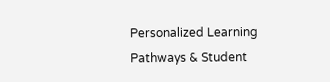Personalized Learning Pathways & Student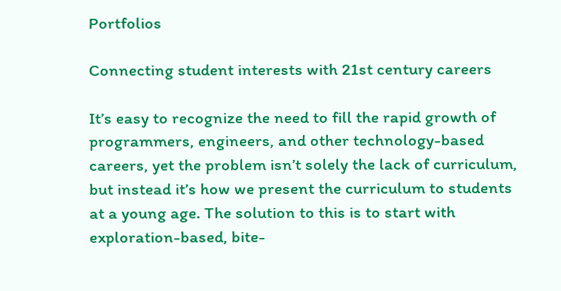Portfolios

Connecting student interests with 21st century careers

It’s easy to recognize the need to fill the rapid growth of programmers, engineers, and other technology-based careers, yet the problem isn’t solely the lack of curriculum, but instead it’s how we present the curriculum to students at a young age. The solution to this is to start with exploration-based, bite-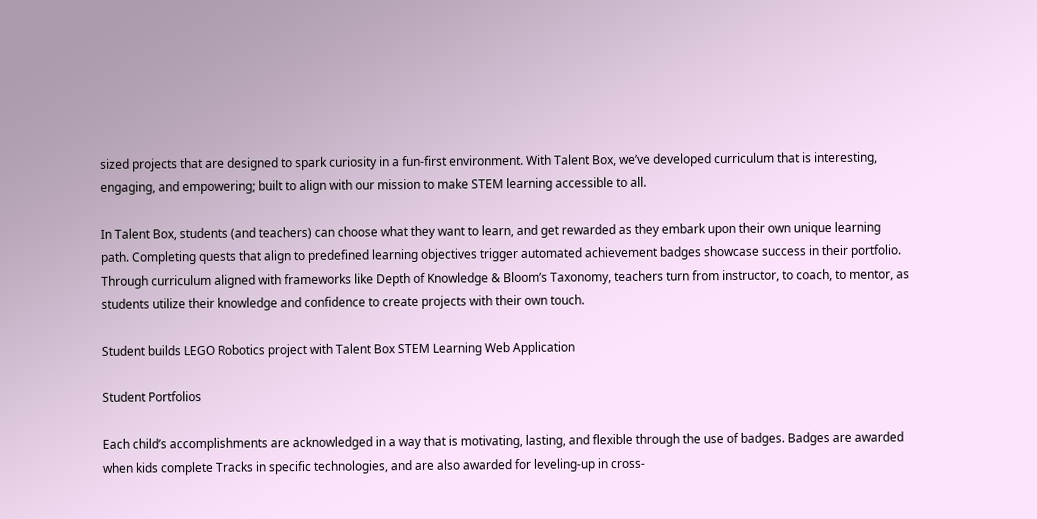sized projects that are designed to spark curiosity in a fun-first environment. With Talent Box, we’ve developed curriculum that is interesting, engaging, and empowering; built to align with our mission to make STEM learning accessible to all.

In Talent Box, students (and teachers) can choose what they want to learn, and get rewarded as they embark upon their own unique learning path. Completing quests that align to predefined learning objectives trigger automated achievement badges showcase success in their portfolio. Through curriculum aligned with frameworks like Depth of Knowledge & Bloom’s Taxonomy, teachers turn from instructor, to coach, to mentor, as students utilize their knowledge and confidence to create projects with their own touch.

Student builds LEGO Robotics project with Talent Box STEM Learning Web Application

Student Portfolios

Each child’s accomplishments are acknowledged in a way that is motivating, lasting, and flexible through the use of badges. Badges are awarded when kids complete Tracks in specific technologies, and are also awarded for leveling-up in cross-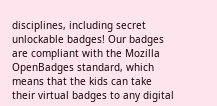disciplines, including secret unlockable badges! Our badges are compliant with the Mozilla OpenBadges standard, which means that the kids can take their virtual badges to any digital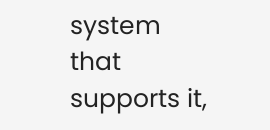system that supports it,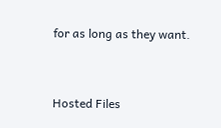for as long as they want.



Hosted Files